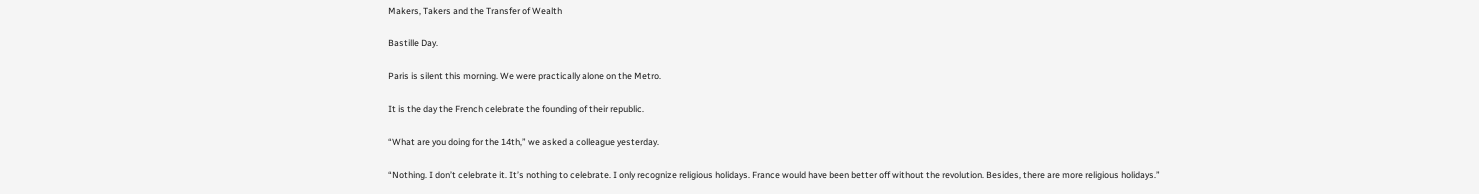Makers, Takers and the Transfer of Wealth

Bastille Day.

Paris is silent this morning. We were practically alone on the Metro.

It is the day the French celebrate the founding of their republic.

“What are you doing for the 14th,” we asked a colleague yesterday.

“Nothing. I don’t celebrate it. It’s nothing to celebrate. I only recognize religious holidays. France would have been better off without the revolution. Besides, there are more religious holidays.”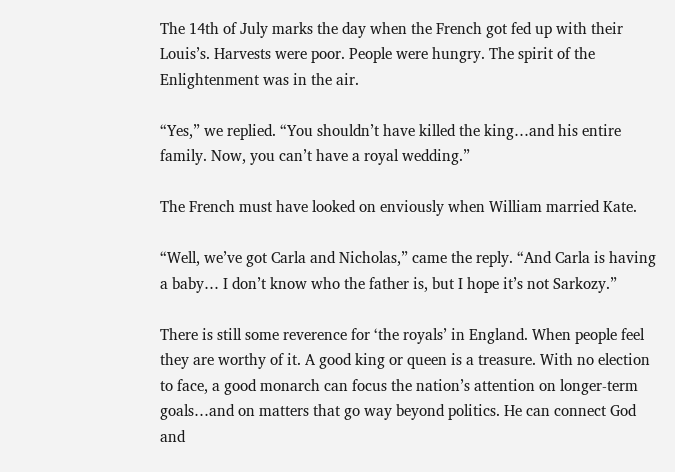The 14th of July marks the day when the French got fed up with their Louis’s. Harvests were poor. People were hungry. The spirit of the Enlightenment was in the air.

“Yes,” we replied. “You shouldn’t have killed the king…and his entire family. Now, you can’t have a royal wedding.”

The French must have looked on enviously when William married Kate.

“Well, we’ve got Carla and Nicholas,” came the reply. “And Carla is having a baby… I don’t know who the father is, but I hope it’s not Sarkozy.”

There is still some reverence for ‘the royals’ in England. When people feel they are worthy of it. A good king or queen is a treasure. With no election to face, a good monarch can focus the nation’s attention on longer-term goals…and on matters that go way beyond politics. He can connect God and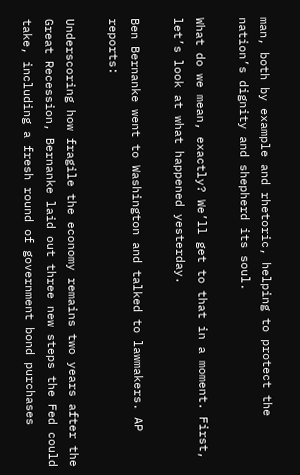man, both by example and rhetoric, helping to protect the nation’s dignity and shepherd its soul.

What do we mean, exactly? We’ll get to that in a moment. First, let’s look at what happened yesterday.

Ben Bernanke went to Washington and talked to lawmakers. AP reports:

Underscoring how fragile the economy remains two years after the Great Recession, Bernanke laid out three new steps the Fed could take, including a fresh round of government bond purchases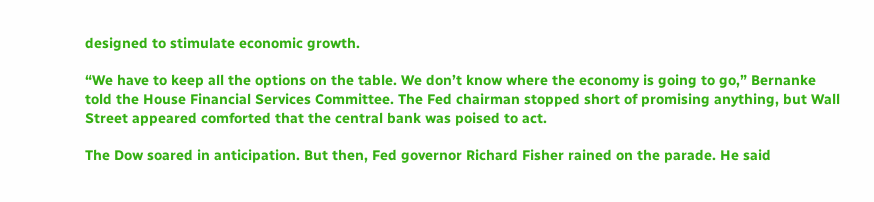designed to stimulate economic growth.

“We have to keep all the options on the table. We don’t know where the economy is going to go,” Bernanke told the House Financial Services Committee. The Fed chairman stopped short of promising anything, but Wall Street appeared comforted that the central bank was poised to act.

The Dow soared in anticipation. But then, Fed governor Richard Fisher rained on the parade. He said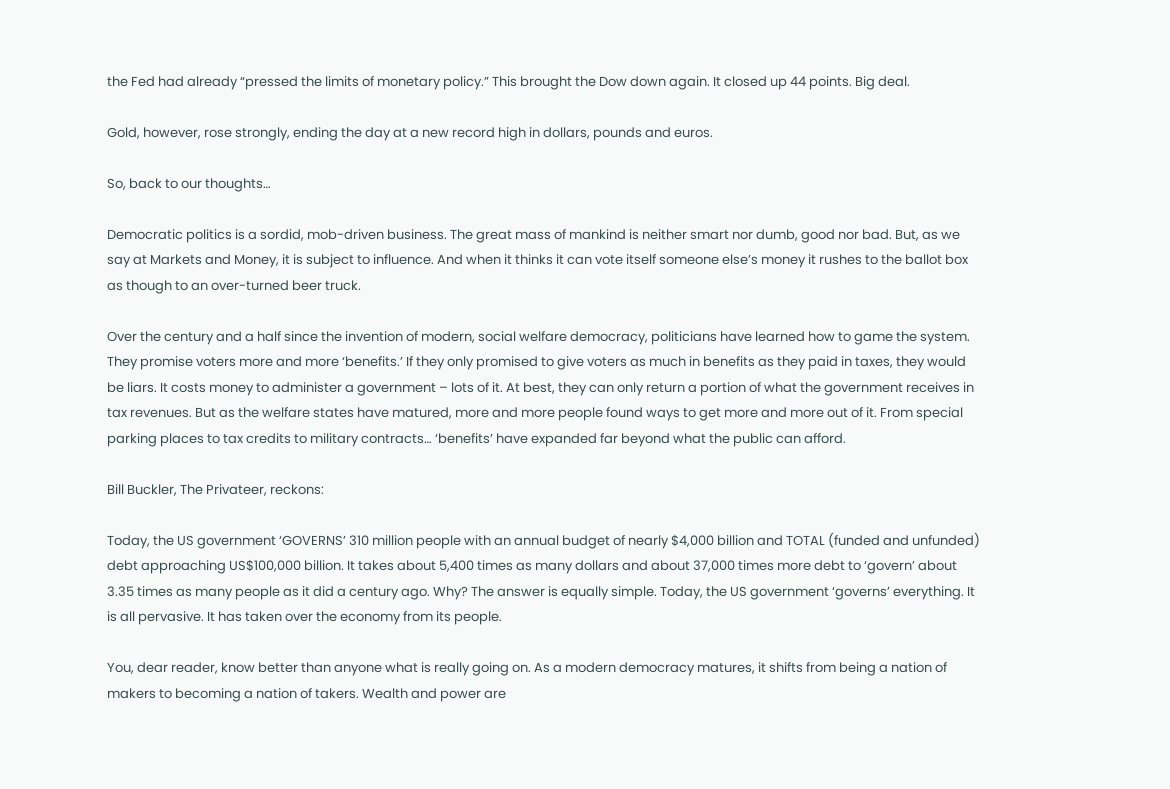the Fed had already “pressed the limits of monetary policy.” This brought the Dow down again. It closed up 44 points. Big deal.

Gold, however, rose strongly, ending the day at a new record high in dollars, pounds and euros.

So, back to our thoughts…

Democratic politics is a sordid, mob-driven business. The great mass of mankind is neither smart nor dumb, good nor bad. But, as we say at Markets and Money, it is subject to influence. And when it thinks it can vote itself someone else’s money it rushes to the ballot box as though to an over-turned beer truck.

Over the century and a half since the invention of modern, social welfare democracy, politicians have learned how to game the system. They promise voters more and more ‘benefits.’ If they only promised to give voters as much in benefits as they paid in taxes, they would be liars. It costs money to administer a government – lots of it. At best, they can only return a portion of what the government receives in tax revenues. But as the welfare states have matured, more and more people found ways to get more and more out of it. From special parking places to tax credits to military contracts… ‘benefits’ have expanded far beyond what the public can afford.

Bill Buckler, The Privateer, reckons:

Today, the US government ‘GOVERNS’ 310 million people with an annual budget of nearly $4,000 billion and TOTAL (funded and unfunded) debt approaching US$100,000 billion. It takes about 5,400 times as many dollars and about 37,000 times more debt to ‘govern’ about 3.35 times as many people as it did a century ago. Why? The answer is equally simple. Today, the US government ‘governs’ everything. It is all pervasive. It has taken over the economy from its people.

You, dear reader, know better than anyone what is really going on. As a modern democracy matures, it shifts from being a nation of makers to becoming a nation of takers. Wealth and power are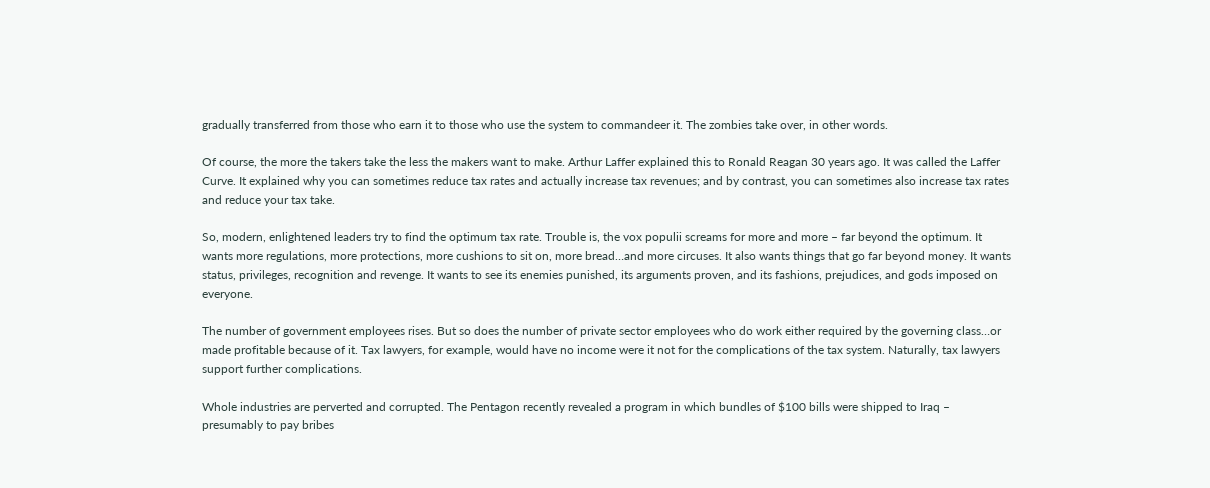gradually transferred from those who earn it to those who use the system to commandeer it. The zombies take over, in other words.

Of course, the more the takers take the less the makers want to make. Arthur Laffer explained this to Ronald Reagan 30 years ago. It was called the Laffer Curve. It explained why you can sometimes reduce tax rates and actually increase tax revenues; and by contrast, you can sometimes also increase tax rates and reduce your tax take.

So, modern, enlightened leaders try to find the optimum tax rate. Trouble is, the vox populii screams for more and more – far beyond the optimum. It wants more regulations, more protections, more cushions to sit on, more bread…and more circuses. It also wants things that go far beyond money. It wants status, privileges, recognition and revenge. It wants to see its enemies punished, its arguments proven, and its fashions, prejudices, and gods imposed on everyone.

The number of government employees rises. But so does the number of private sector employees who do work either required by the governing class…or made profitable because of it. Tax lawyers, for example, would have no income were it not for the complications of the tax system. Naturally, tax lawyers support further complications.

Whole industries are perverted and corrupted. The Pentagon recently revealed a program in which bundles of $100 bills were shipped to Iraq – presumably to pay bribes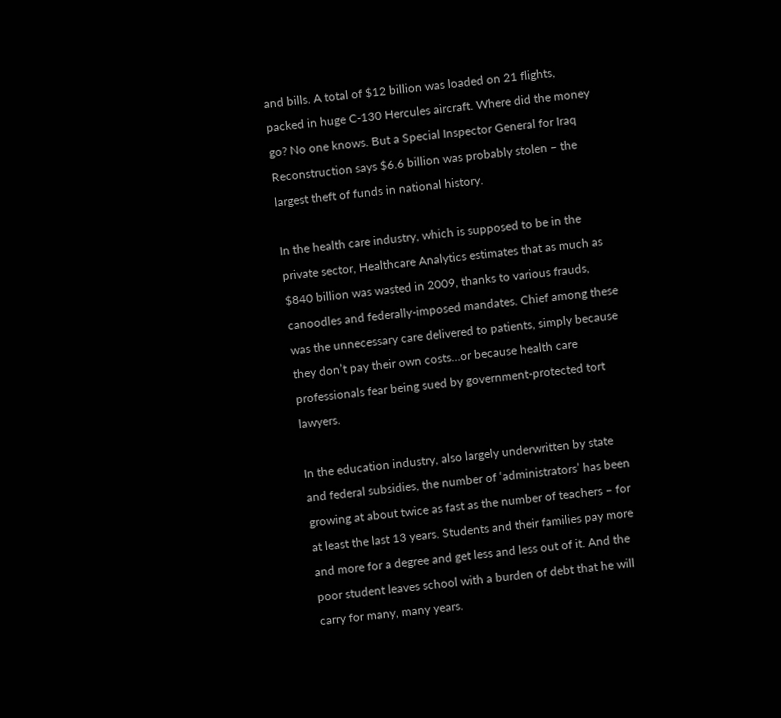and bills. A total of $12 billion was loaded on 21 flights, packed in huge C-130 Hercules aircraft. Where did the money go? No one knows. But a Special Inspector General for Iraq Reconstruction says $6.6 billion was probably stolen – the largest theft of funds in national history.

In the health care industry, which is supposed to be in the private sector, Healthcare Analytics estimates that as much as $840 billion was wasted in 2009, thanks to various frauds, canoodles and federally-imposed mandates. Chief among these was the unnecessary care delivered to patients, simply because they don’t pay their own costs…or because health care professionals fear being sued by government-protected tort lawyers.

In the education industry, also largely underwritten by state and federal subsidies, the number of ‘administrators’ has been growing at about twice as fast as the number of teachers – for at least the last 13 years. Students and their families pay more and more for a degree and get less and less out of it. And the poor student leaves school with a burden of debt that he will carry for many, many years.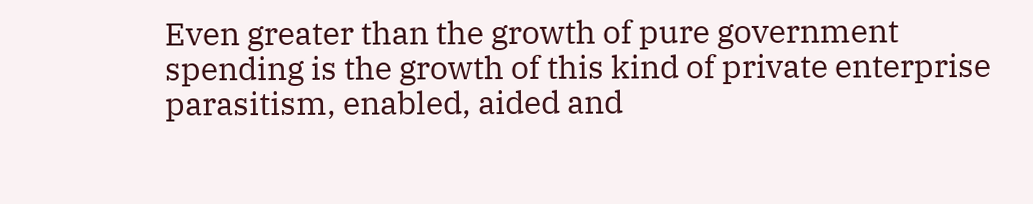Even greater than the growth of pure government spending is the growth of this kind of private enterprise parasitism, enabled, aided and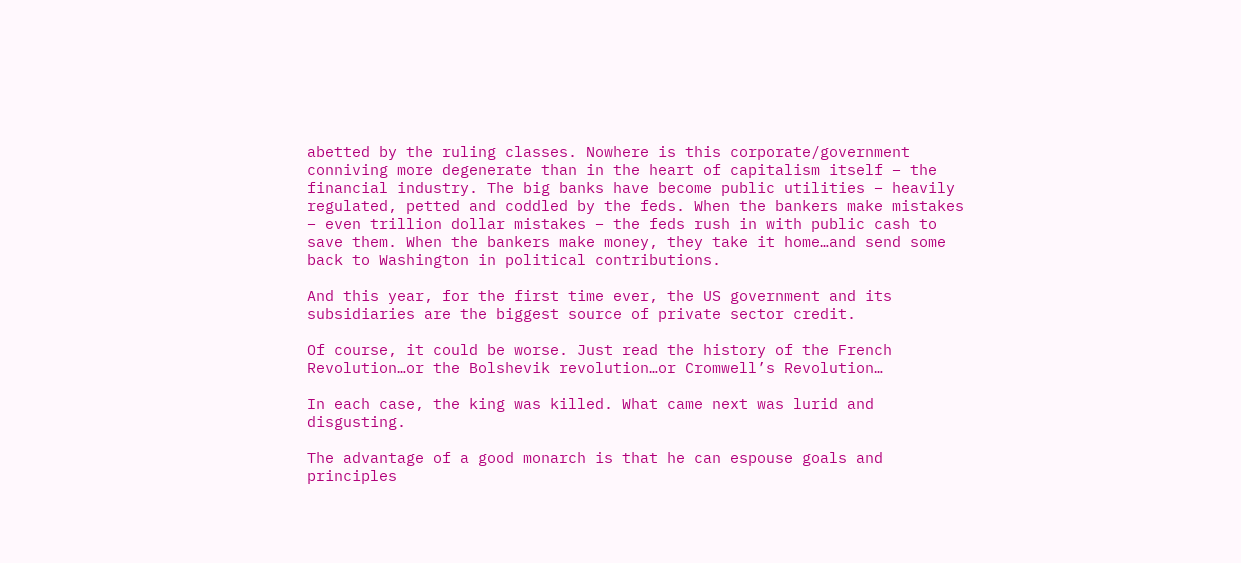abetted by the ruling classes. Nowhere is this corporate/government conniving more degenerate than in the heart of capitalism itself – the financial industry. The big banks have become public utilities – heavily regulated, petted and coddled by the feds. When the bankers make mistakes – even trillion dollar mistakes – the feds rush in with public cash to save them. When the bankers make money, they take it home…and send some back to Washington in political contributions.

And this year, for the first time ever, the US government and its subsidiaries are the biggest source of private sector credit.

Of course, it could be worse. Just read the history of the French Revolution…or the Bolshevik revolution…or Cromwell’s Revolution…

In each case, the king was killed. What came next was lurid and disgusting.

The advantage of a good monarch is that he can espouse goals and principles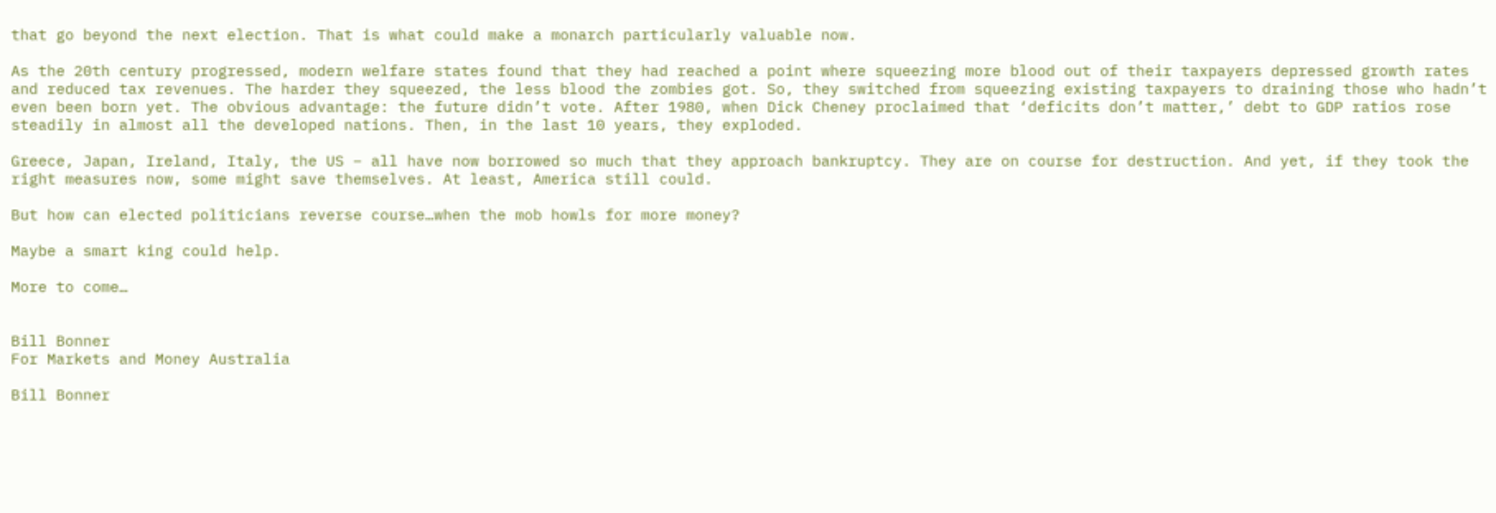that go beyond the next election. That is what could make a monarch particularly valuable now.

As the 20th century progressed, modern welfare states found that they had reached a point where squeezing more blood out of their taxpayers depressed growth rates and reduced tax revenues. The harder they squeezed, the less blood the zombies got. So, they switched from squeezing existing taxpayers to draining those who hadn’t even been born yet. The obvious advantage: the future didn’t vote. After 1980, when Dick Cheney proclaimed that ‘deficits don’t matter,’ debt to GDP ratios rose steadily in almost all the developed nations. Then, in the last 10 years, they exploded.

Greece, Japan, Ireland, Italy, the US – all have now borrowed so much that they approach bankruptcy. They are on course for destruction. And yet, if they took the right measures now, some might save themselves. At least, America still could.

But how can elected politicians reverse course…when the mob howls for more money?

Maybe a smart king could help.

More to come…


Bill Bonner
For Markets and Money Australia

Bill Bonner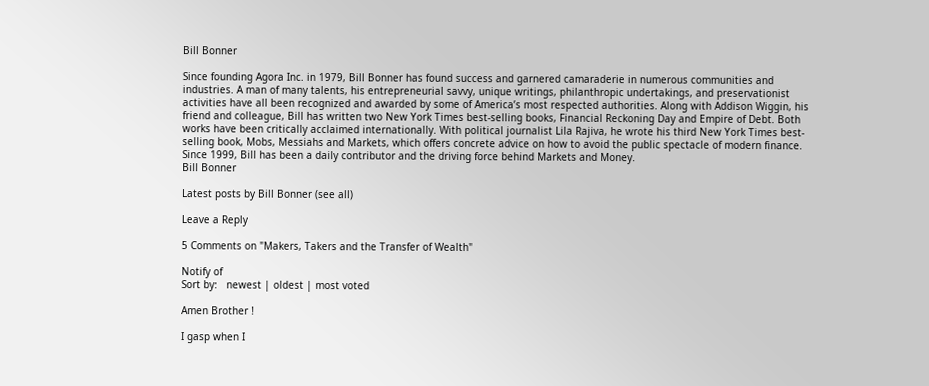Bill Bonner

Since founding Agora Inc. in 1979, Bill Bonner has found success and garnered camaraderie in numerous communities and industries. A man of many talents, his entrepreneurial savvy, unique writings, philanthropic undertakings, and preservationist activities have all been recognized and awarded by some of America’s most respected authorities. Along with Addison Wiggin, his friend and colleague, Bill has written two New York Times best-selling books, Financial Reckoning Day and Empire of Debt. Both works have been critically acclaimed internationally. With political journalist Lila Rajiva, he wrote his third New York Times best-selling book, Mobs, Messiahs and Markets, which offers concrete advice on how to avoid the public spectacle of modern finance. Since 1999, Bill has been a daily contributor and the driving force behind Markets and Money.
Bill Bonner

Latest posts by Bill Bonner (see all)

Leave a Reply

5 Comments on "Makers, Takers and the Transfer of Wealth"

Notify of
Sort by:   newest | oldest | most voted

Amen Brother !

I gasp when I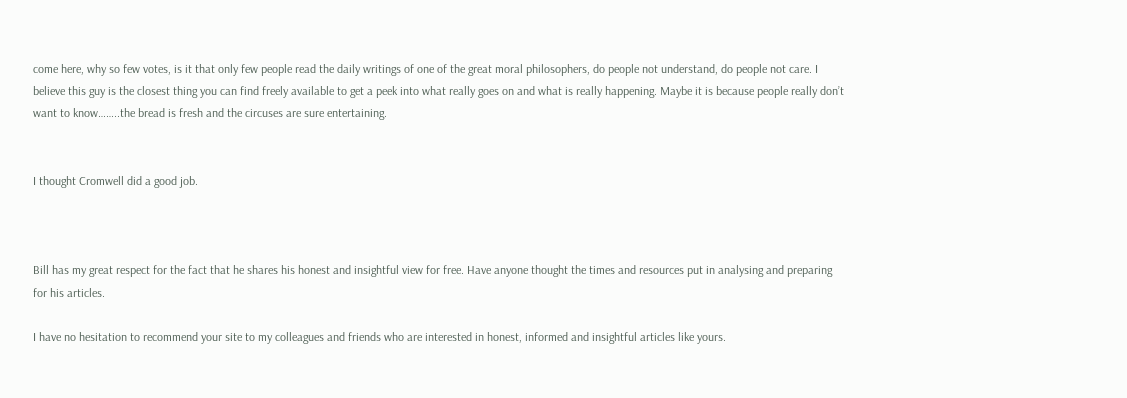come here, why so few votes, is it that only few people read the daily writings of one of the great moral philosophers, do people not understand, do people not care. I believe this guy is the closest thing you can find freely available to get a peek into what really goes on and what is really happening. Maybe it is because people really don’t want to know……..the bread is fresh and the circuses are sure entertaining.


I thought Cromwell did a good job.



Bill has my great respect for the fact that he shares his honest and insightful view for free. Have anyone thought the times and resources put in analysing and preparing for his articles.

I have no hesitation to recommend your site to my colleagues and friends who are interested in honest, informed and insightful articles like yours.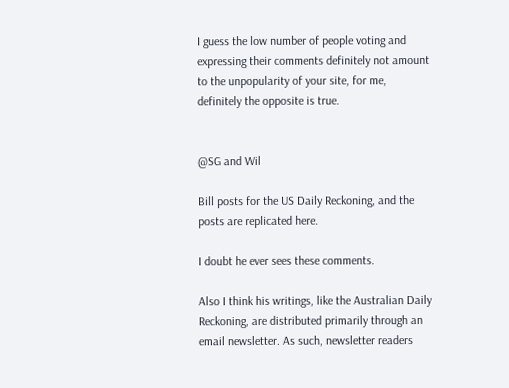I guess the low number of people voting and expressing their comments definitely not amount to the unpopularity of your site, for me, definitely the opposite is true.


@SG and Wil

Bill posts for the US Daily Reckoning, and the posts are replicated here.

I doubt he ever sees these comments.

Also I think his writings, like the Australian Daily Reckoning, are distributed primarily through an email newsletter. As such, newsletter readers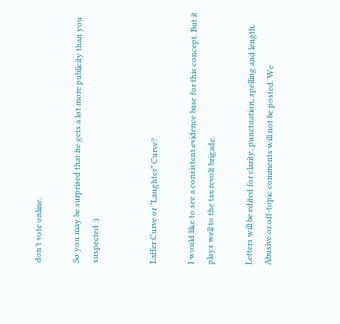don’t vote online.

So you may be surprised that he gets a lot more publicity than you suspected :)


Laffer Curve or “Laughter” Curve?

I would like to see a consistent evidence base for this concept. But it plays well to the tax revolt brigade.

Letters will be edited for clarity, punctuation, spelling and length. Abusive or off-topic comments will not be posted. We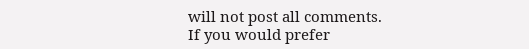will not post all comments.
If you would prefer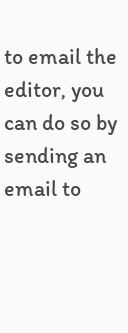to email the editor, you can do so by sending an email to